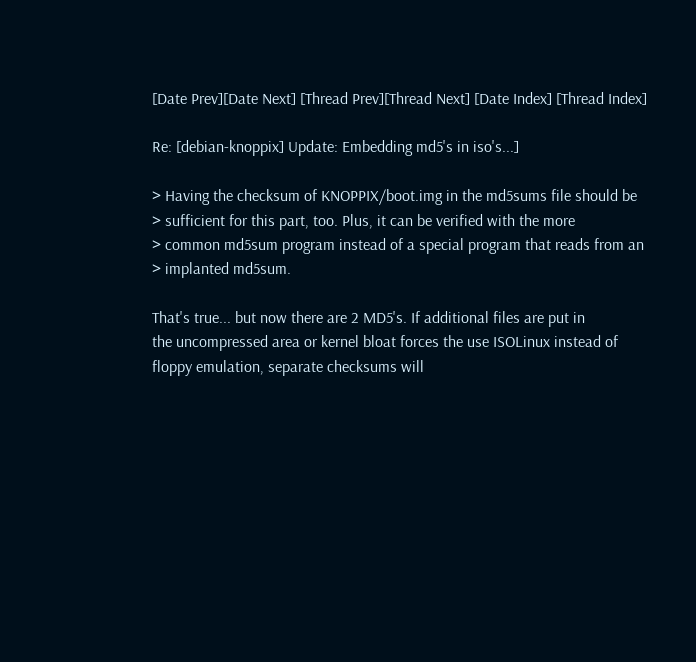[Date Prev][Date Next] [Thread Prev][Thread Next] [Date Index] [Thread Index]

Re: [debian-knoppix] Update: Embedding md5's in iso's...]

> Having the checksum of KNOPPIX/boot.img in the md5sums file should be
> sufficient for this part, too. Plus, it can be verified with the more
> common md5sum program instead of a special program that reads from an
> implanted md5sum.

That's true... but now there are 2 MD5's. If additional files are put in
the uncompressed area or kernel bloat forces the use ISOLinux instead of
floppy emulation, separate checksums will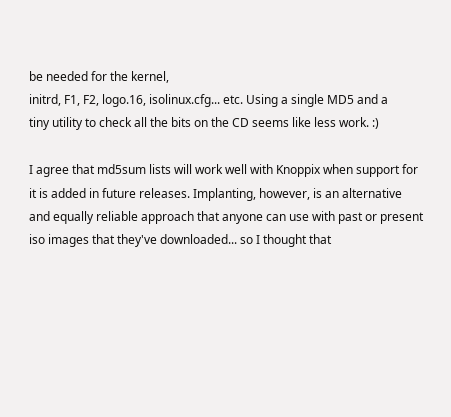be needed for the kernel,
initrd, F1, F2, logo.16, isolinux.cfg... etc. Using a single MD5 and a
tiny utility to check all the bits on the CD seems like less work. :)

I agree that md5sum lists will work well with Knoppix when support for
it is added in future releases. Implanting, however, is an alternative
and equally reliable approach that anyone can use with past or present
iso images that they've downloaded... so I thought that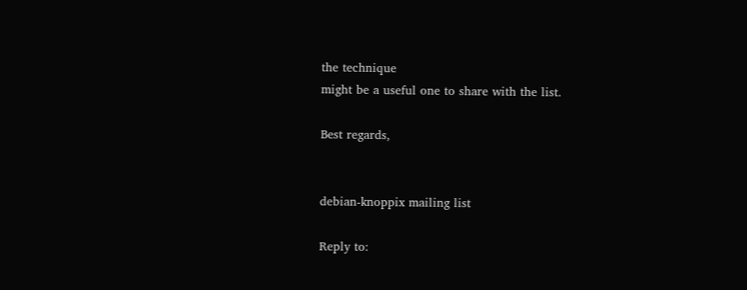the technique
might be a useful one to share with the list.

Best regards,


debian-knoppix mailing list

Reply to: